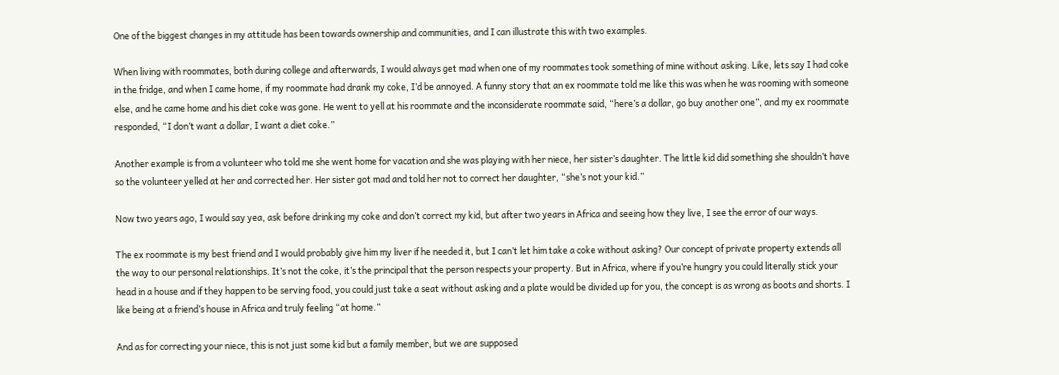One of the biggest changes in my attitude has been towards ownership and communities, and I can illustrate this with two examples.

When living with roommates, both during college and afterwards, I would always get mad when one of my roommates took something of mine without asking. Like, lets say I had coke in the fridge, and when I came home, if my roommate had drank my coke, I’d be annoyed. A funny story that an ex roommate told me like this was when he was rooming with someone else, and he came home and his diet coke was gone. He went to yell at his roommate and the inconsiderate roommate said, “here’s a dollar, go buy another one”, and my ex roommate responded, “I don’t want a dollar, I want a diet coke.”

Another example is from a volunteer who told me she went home for vacation and she was playing with her niece, her sister’s daughter. The little kid did something she shouldn’t have so the volunteer yelled at her and corrected her. Her sister got mad and told her not to correct her daughter, “she’s not your kid.”

Now two years ago, I would say yea, ask before drinking my coke and don’t correct my kid, but after two years in Africa and seeing how they live, I see the error of our ways.

The ex roommate is my best friend and I would probably give him my liver if he needed it, but I can’t let him take a coke without asking? Our concept of private property extends all the way to our personal relationships. It’s not the coke, it’s the principal that the person respects your property. But in Africa, where if you’re hungry you could literally stick your head in a house and if they happen to be serving food, you could just take a seat without asking and a plate would be divided up for you, the concept is as wrong as boots and shorts. I like being at a friend’s house in Africa and truly feeling “at home.”

And as for correcting your niece, this is not just some kid but a family member, but we are supposed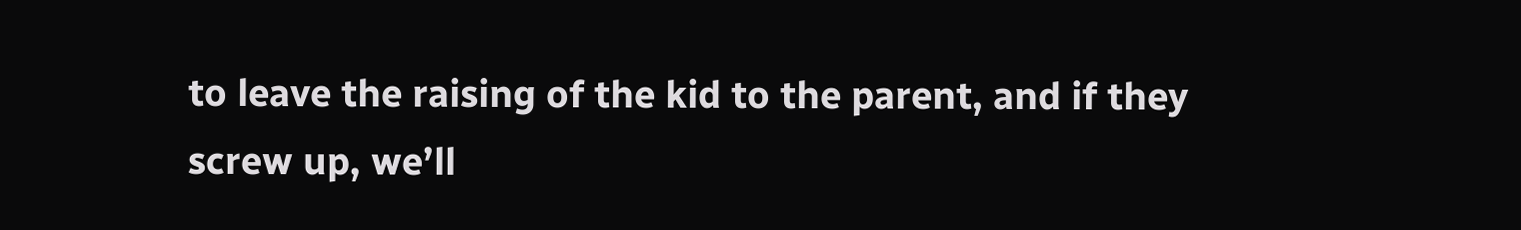to leave the raising of the kid to the parent, and if they screw up, we’ll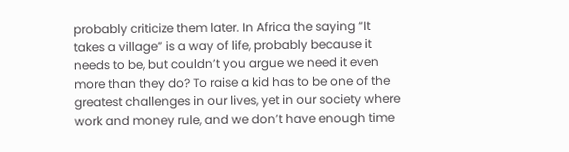probably criticize them later. In Africa the saying “It takes a village” is a way of life, probably because it needs to be, but couldn’t you argue we need it even more than they do? To raise a kid has to be one of the greatest challenges in our lives, yet in our society where work and money rule, and we don’t have enough time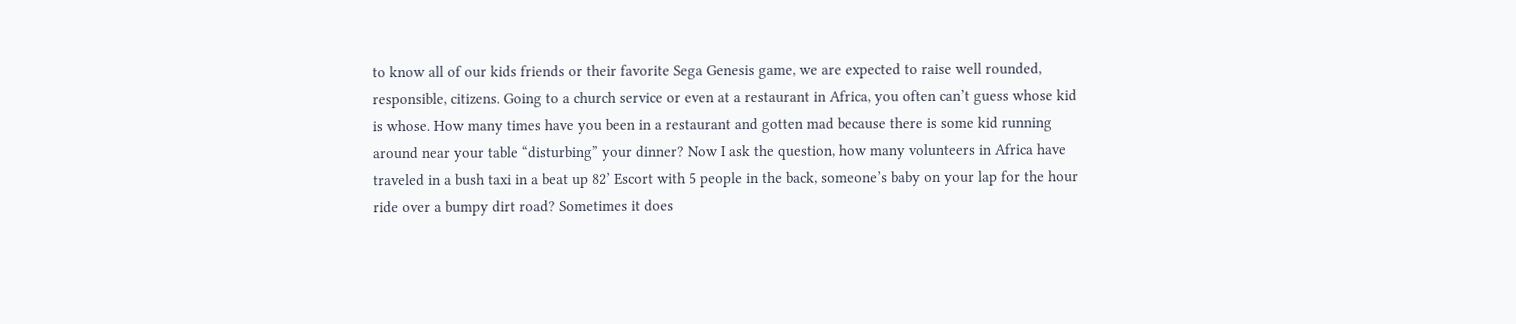to know all of our kids friends or their favorite Sega Genesis game, we are expected to raise well rounded, responsible, citizens. Going to a church service or even at a restaurant in Africa, you often can’t guess whose kid is whose. How many times have you been in a restaurant and gotten mad because there is some kid running around near your table “disturbing” your dinner? Now I ask the question, how many volunteers in Africa have traveled in a bush taxi in a beat up 82’ Escort with 5 people in the back, someone’s baby on your lap for the hour ride over a bumpy dirt road? Sometimes it does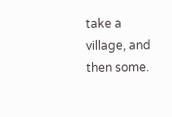take a village, and then some.